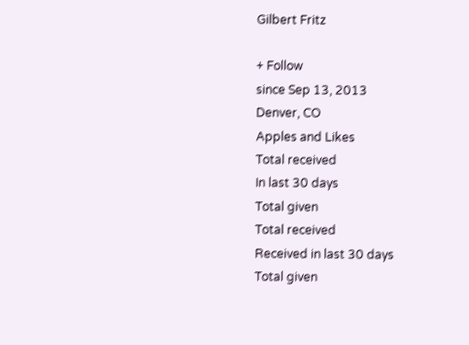Gilbert Fritz

+ Follow
since Sep 13, 2013
Denver, CO
Apples and Likes
Total received
In last 30 days
Total given
Total received
Received in last 30 days
Total given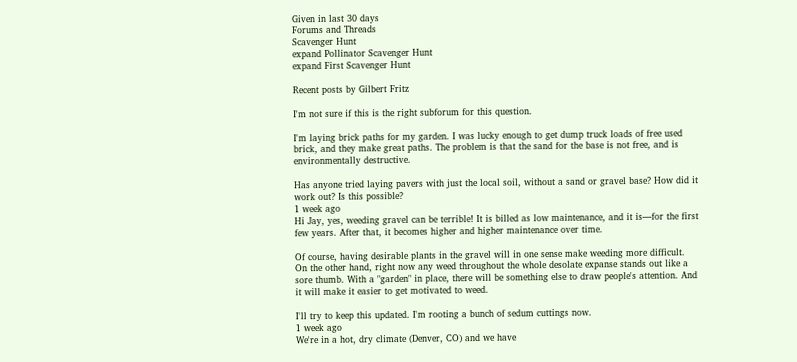Given in last 30 days
Forums and Threads
Scavenger Hunt
expand Pollinator Scavenger Hunt
expand First Scavenger Hunt

Recent posts by Gilbert Fritz

I'm not sure if this is the right subforum for this question.

I'm laying brick paths for my garden. I was lucky enough to get dump truck loads of free used brick, and they make great paths. The problem is that the sand for the base is not free, and is environmentally destructive.

Has anyone tried laying pavers with just the local soil, without a sand or gravel base? How did it work out? Is this possible?
1 week ago
Hi Jay, yes, weeding gravel can be terrible! It is billed as low maintenance, and it is—for the first few years. After that, it becomes higher and higher maintenance over time.

Of course, having desirable plants in the gravel will in one sense make weeding more difficult. On the other hand, right now any weed throughout the whole desolate expanse stands out like a sore thumb. With a "garden" in place, there will be something else to draw people's attention. And it will make it easier to get motivated to weed.

I'll try to keep this updated. I'm rooting a bunch of sedum cuttings now.
1 week ago
We're in a hot, dry climate (Denver, CO) and we have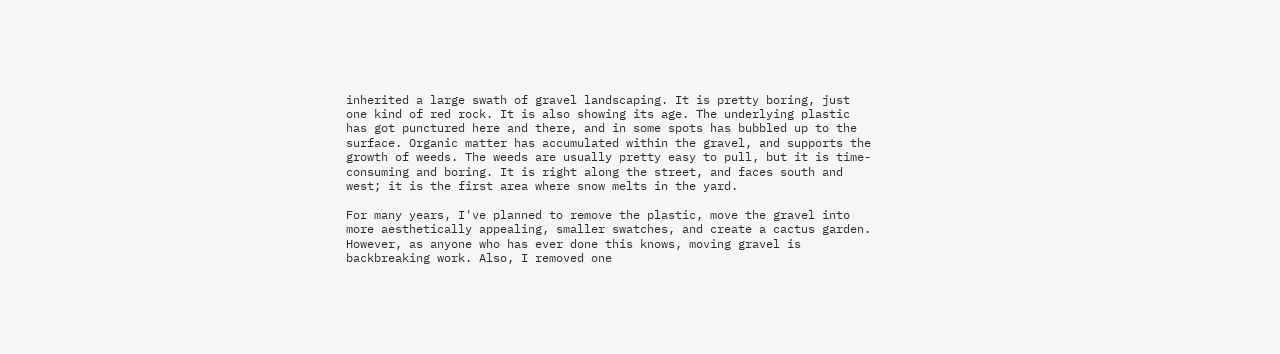inherited a large swath of gravel landscaping. It is pretty boring, just one kind of red rock. It is also showing its age. The underlying plastic has got punctured here and there, and in some spots has bubbled up to the surface. Organic matter has accumulated within the gravel, and supports the growth of weeds. The weeds are usually pretty easy to pull, but it is time-consuming and boring. It is right along the street, and faces south and west; it is the first area where snow melts in the yard.

For many years, I've planned to remove the plastic, move the gravel into more aesthetically appealing, smaller swatches, and create a cactus garden. However, as anyone who has ever done this knows, moving gravel is backbreaking work. Also, I removed one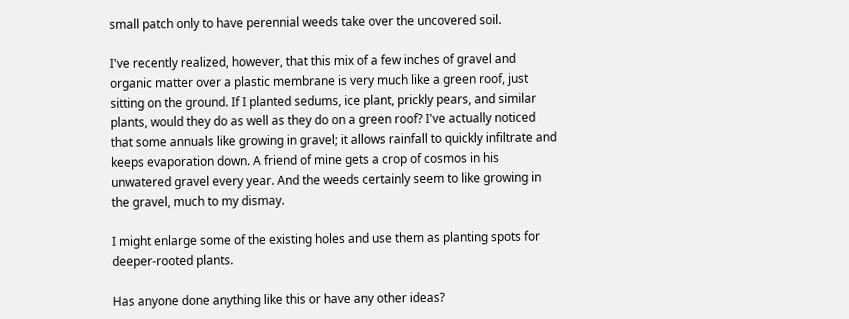small patch only to have perennial weeds take over the uncovered soil.

I've recently realized, however, that this mix of a few inches of gravel and organic matter over a plastic membrane is very much like a green roof, just sitting on the ground. If I planted sedums, ice plant, prickly pears, and similar plants, would they do as well as they do on a green roof? I've actually noticed that some annuals like growing in gravel; it allows rainfall to quickly infiltrate and keeps evaporation down. A friend of mine gets a crop of cosmos in his unwatered gravel every year. And the weeds certainly seem to like growing in the gravel, much to my dismay.

I might enlarge some of the existing holes and use them as planting spots for deeper-rooted plants.

Has anyone done anything like this or have any other ideas?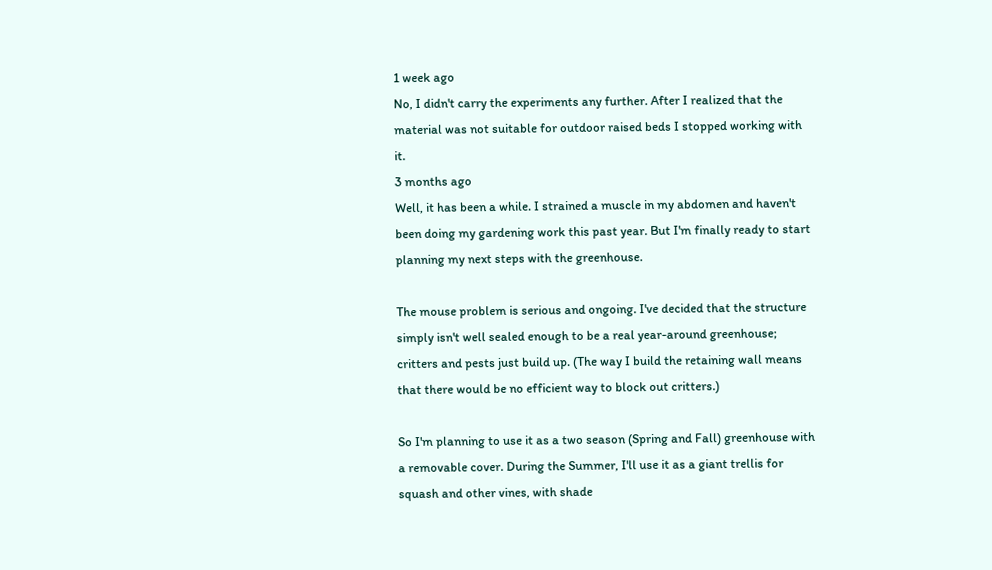1 week ago
No, I didn't carry the experiments any further. After I realized that the material was not suitable for outdoor raised beds I stopped working with it.
3 months ago
Well, it has been a while. I strained a muscle in my abdomen and haven't been doing my gardening work this past year. But I'm finally ready to start planning my next steps with the greenhouse.

The mouse problem is serious and ongoing. I've decided that the structure simply isn't well sealed enough to be a real year-around greenhouse; critters and pests just build up. (The way I build the retaining wall means that there would be no efficient way to block out critters.)

So I'm planning to use it as a two season (Spring and Fall) greenhouse with a removable cover. During the Summer, I'll use it as a giant trellis for squash and other vines, with shade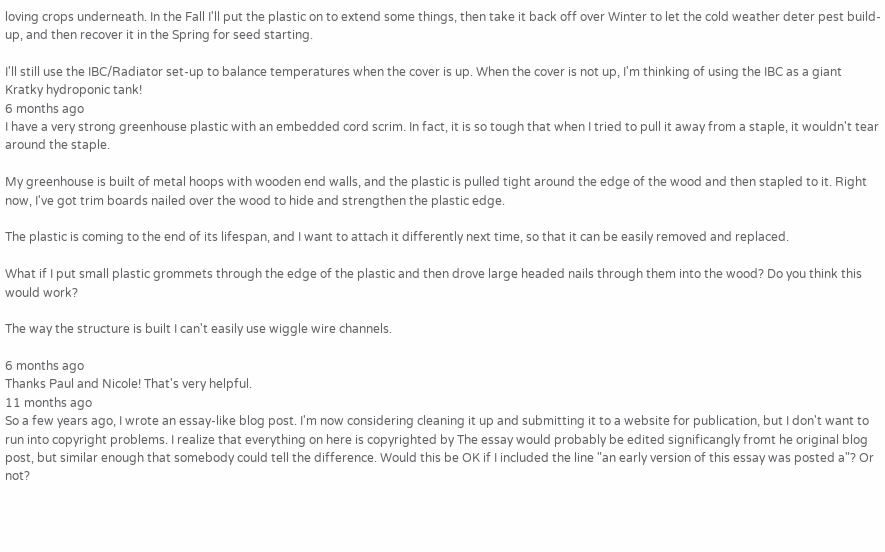loving crops underneath. In the Fall I'll put the plastic on to extend some things, then take it back off over Winter to let the cold weather deter pest build-up, and then recover it in the Spring for seed starting.

I'll still use the IBC/Radiator set-up to balance temperatures when the cover is up. When the cover is not up, I'm thinking of using the IBC as a giant Kratky hydroponic tank!
6 months ago
I have a very strong greenhouse plastic with an embedded cord scrim. In fact, it is so tough that when I tried to pull it away from a staple, it wouldn't tear around the staple.

My greenhouse is built of metal hoops with wooden end walls, and the plastic is pulled tight around the edge of the wood and then stapled to it. Right now, I've got trim boards nailed over the wood to hide and strengthen the plastic edge.

The plastic is coming to the end of its lifespan, and I want to attach it differently next time, so that it can be easily removed and replaced.

What if I put small plastic grommets through the edge of the plastic and then drove large headed nails through them into the wood? Do you think this would work?

The way the structure is built I can't easily use wiggle wire channels.

6 months ago
Thanks Paul and Nicole! That's very helpful.
11 months ago
So a few years ago, I wrote an essay-like blog post. I'm now considering cleaning it up and submitting it to a website for publication, but I don't want to run into copyright problems. I realize that everything on here is copyrighted by The essay would probably be edited significangly fromt he original blog post, but similar enough that somebody could tell the difference. Would this be OK if I included the line "an early version of this essay was posted a"? Or not?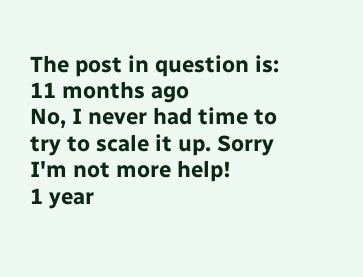The post in question is:
11 months ago
No, I never had time to try to scale it up. Sorry I'm not more help!
1 year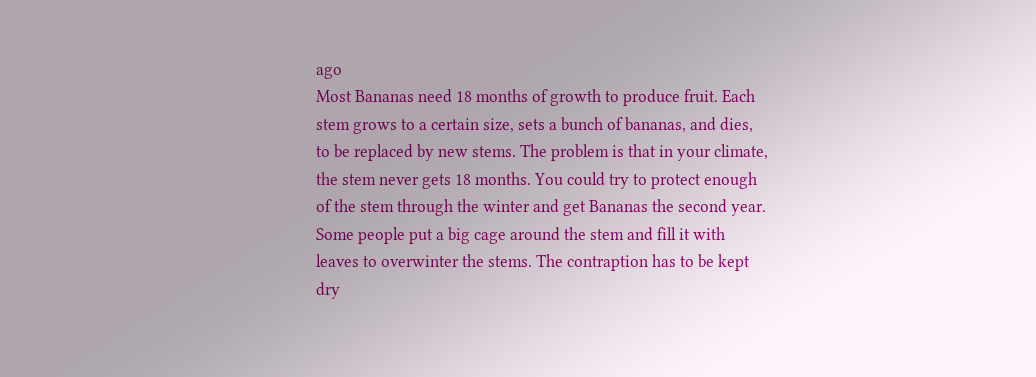ago
Most Bananas need 18 months of growth to produce fruit. Each stem grows to a certain size, sets a bunch of bananas, and dies, to be replaced by new stems. The problem is that in your climate, the stem never gets 18 months. You could try to protect enough of the stem through the winter and get Bananas the second year. Some people put a big cage around the stem and fill it with leaves to overwinter the stems. The contraption has to be kept dry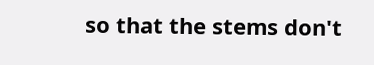so that the stems don't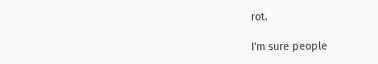rot.

I'm sure people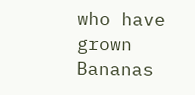who have grown Bananas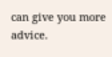can give you more advice.